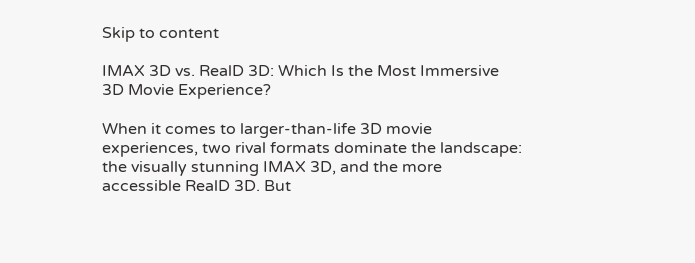Skip to content

IMAX 3D vs. RealD 3D: Which Is the Most Immersive 3D Movie Experience?

When it comes to larger-than-life 3D movie experiences, two rival formats dominate the landscape: the visually stunning IMAX 3D, and the more accessible RealD 3D. But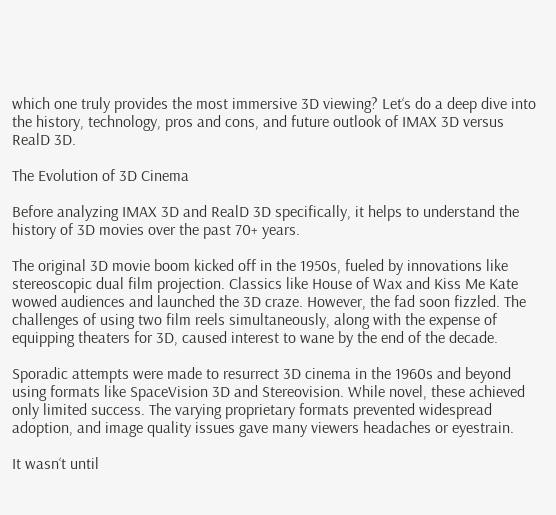which one truly provides the most immersive 3D viewing? Let‘s do a deep dive into the history, technology, pros and cons, and future outlook of IMAX 3D versus RealD 3D.

The Evolution of 3D Cinema

Before analyzing IMAX 3D and RealD 3D specifically, it helps to understand the history of 3D movies over the past 70+ years.

The original 3D movie boom kicked off in the 1950s, fueled by innovations like stereoscopic dual film projection. Classics like House of Wax and Kiss Me Kate wowed audiences and launched the 3D craze. However, the fad soon fizzled. The challenges of using two film reels simultaneously, along with the expense of equipping theaters for 3D, caused interest to wane by the end of the decade.

Sporadic attempts were made to resurrect 3D cinema in the 1960s and beyond using formats like SpaceVision 3D and Stereovision. While novel, these achieved only limited success. The varying proprietary formats prevented widespread adoption, and image quality issues gave many viewers headaches or eyestrain.

It wasn‘t until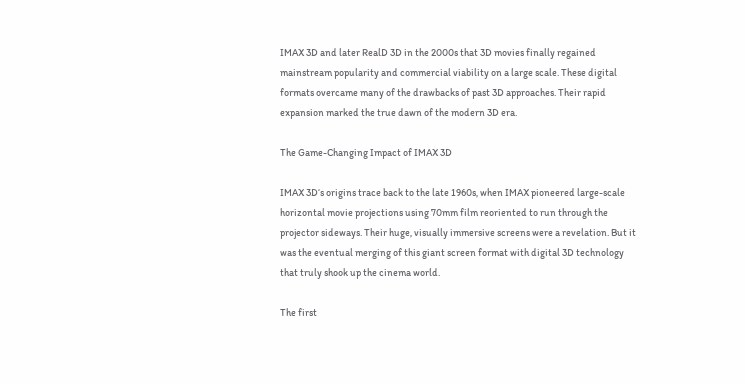IMAX 3D and later RealD 3D in the 2000s that 3D movies finally regained mainstream popularity and commercial viability on a large scale. These digital formats overcame many of the drawbacks of past 3D approaches. Their rapid expansion marked the true dawn of the modern 3D era.

The Game-Changing Impact of IMAX 3D

IMAX 3D‘s origins trace back to the late 1960s, when IMAX pioneered large-scale horizontal movie projections using 70mm film reoriented to run through the projector sideways. Their huge, visually immersive screens were a revelation. But it was the eventual merging of this giant screen format with digital 3D technology that truly shook up the cinema world.

The first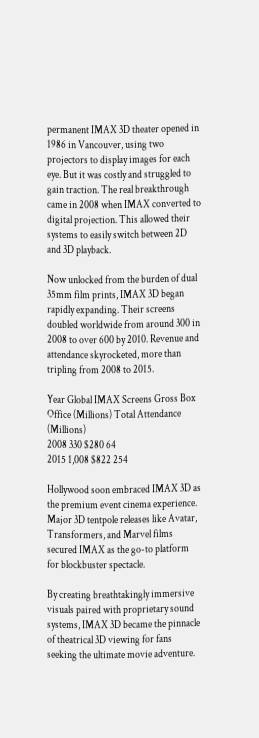permanent IMAX 3D theater opened in 1986 in Vancouver, using two projectors to display images for each eye. But it was costly and struggled to gain traction. The real breakthrough came in 2008 when IMAX converted to digital projection. This allowed their systems to easily switch between 2D and 3D playback.

Now unlocked from the burden of dual 35mm film prints, IMAX 3D began rapidly expanding. Their screens doubled worldwide from around 300 in 2008 to over 600 by 2010. Revenue and attendance skyrocketed, more than tripling from 2008 to 2015.

Year Global IMAX Screens Gross Box Office (Millions) Total Attendance (Millions)
2008 330 $280 64
2015 1,008 $822 254

Hollywood soon embraced IMAX 3D as the premium event cinema experience. Major 3D tentpole releases like Avatar, Transformers, and Marvel films secured IMAX as the go-to platform for blockbuster spectacle.

By creating breathtakingly immersive visuals paired with proprietary sound systems, IMAX 3D became the pinnacle of theatrical 3D viewing for fans seeking the ultimate movie adventure.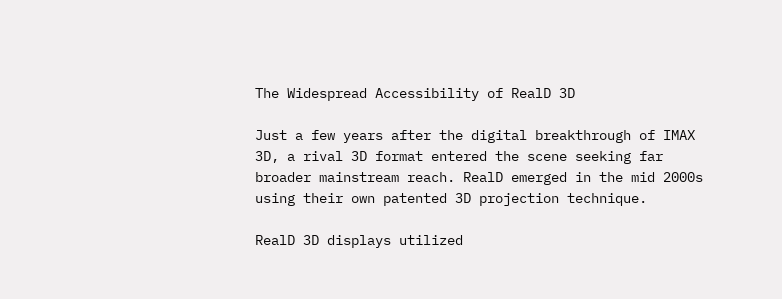The Widespread Accessibility of RealD 3D

Just a few years after the digital breakthrough of IMAX 3D, a rival 3D format entered the scene seeking far broader mainstream reach. RealD emerged in the mid 2000s using their own patented 3D projection technique.

RealD 3D displays utilized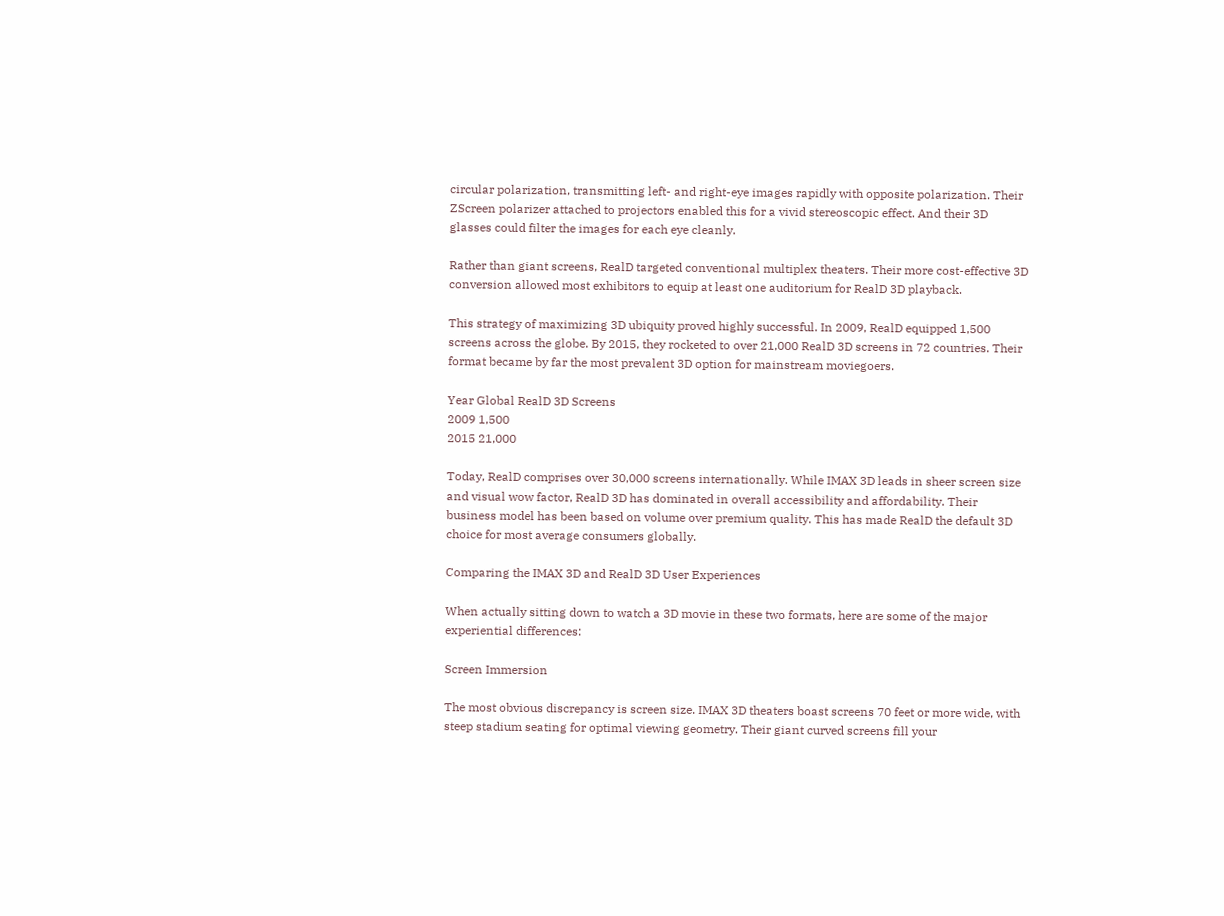circular polarization, transmitting left- and right-eye images rapidly with opposite polarization. Their ZScreen polarizer attached to projectors enabled this for a vivid stereoscopic effect. And their 3D glasses could filter the images for each eye cleanly.

Rather than giant screens, RealD targeted conventional multiplex theaters. Their more cost-effective 3D conversion allowed most exhibitors to equip at least one auditorium for RealD 3D playback.

This strategy of maximizing 3D ubiquity proved highly successful. In 2009, RealD equipped 1,500 screens across the globe. By 2015, they rocketed to over 21,000 RealD 3D screens in 72 countries. Their format became by far the most prevalent 3D option for mainstream moviegoers.

Year Global RealD 3D Screens
2009 1,500
2015 21,000

Today, RealD comprises over 30,000 screens internationally. While IMAX 3D leads in sheer screen size and visual wow factor, RealD 3D has dominated in overall accessibility and affordability. Their business model has been based on volume over premium quality. This has made RealD the default 3D choice for most average consumers globally.

Comparing the IMAX 3D and RealD 3D User Experiences

When actually sitting down to watch a 3D movie in these two formats, here are some of the major experiential differences:

Screen Immersion

The most obvious discrepancy is screen size. IMAX 3D theaters boast screens 70 feet or more wide, with steep stadium seating for optimal viewing geometry. Their giant curved screens fill your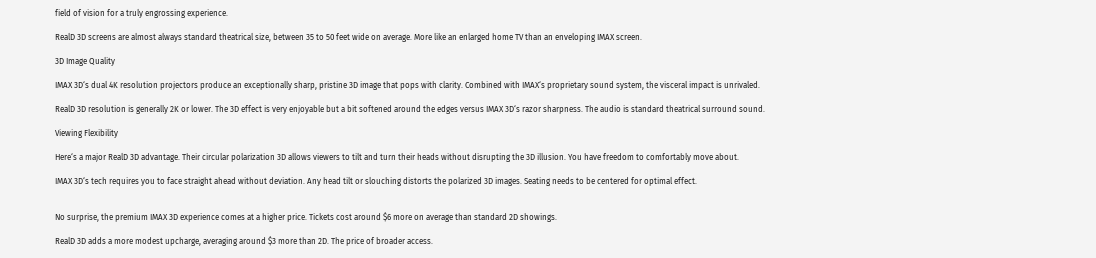field of vision for a truly engrossing experience.

RealD 3D screens are almost always standard theatrical size, between 35 to 50 feet wide on average. More like an enlarged home TV than an enveloping IMAX screen.

3D Image Quality

IMAX 3D‘s dual 4K resolution projectors produce an exceptionally sharp, pristine 3D image that pops with clarity. Combined with IMAX‘s proprietary sound system, the visceral impact is unrivaled.

RealD 3D resolution is generally 2K or lower. The 3D effect is very enjoyable but a bit softened around the edges versus IMAX 3D‘s razor sharpness. The audio is standard theatrical surround sound.

Viewing Flexibility

Here‘s a major RealD 3D advantage. Their circular polarization 3D allows viewers to tilt and turn their heads without disrupting the 3D illusion. You have freedom to comfortably move about.

IMAX 3D‘s tech requires you to face straight ahead without deviation. Any head tilt or slouching distorts the polarized 3D images. Seating needs to be centered for optimal effect.


No surprise, the premium IMAX 3D experience comes at a higher price. Tickets cost around $6 more on average than standard 2D showings.

RealD 3D adds a more modest upcharge, averaging around $3 more than 2D. The price of broader access.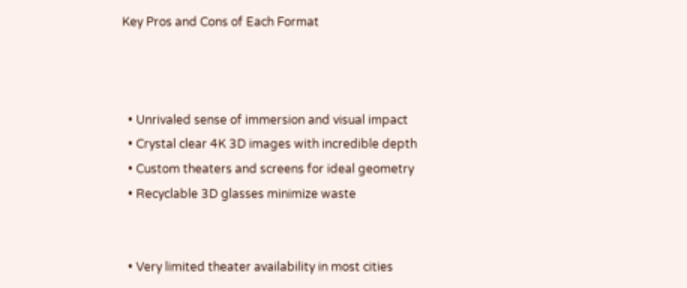Key Pros and Cons of Each Format



  • Unrivaled sense of immersion and visual impact
  • Crystal clear 4K 3D images with incredible depth
  • Custom theaters and screens for ideal geometry
  • Recyclable 3D glasses minimize waste


  • Very limited theater availability in most cities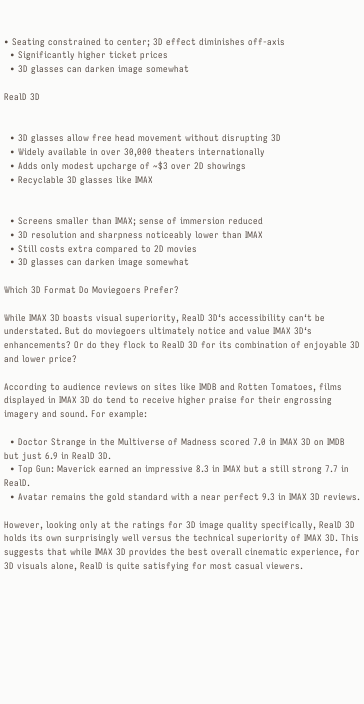• Seating constrained to center; 3D effect diminishes off-axis
  • Significantly higher ticket prices
  • 3D glasses can darken image somewhat

RealD 3D


  • 3D glasses allow free head movement without disrupting 3D
  • Widely available in over 30,000 theaters internationally
  • Adds only modest upcharge of ~$3 over 2D showings
  • Recyclable 3D glasses like IMAX


  • Screens smaller than IMAX; sense of immersion reduced
  • 3D resolution and sharpness noticeably lower than IMAX
  • Still costs extra compared to 2D movies
  • 3D glasses can darken image somewhat

Which 3D Format Do Moviegoers Prefer?

While IMAX 3D boasts visual superiority, RealD 3D‘s accessibility can‘t be understated. But do moviegoers ultimately notice and value IMAX 3D‘s enhancements? Or do they flock to RealD 3D for its combination of enjoyable 3D and lower price?

According to audience reviews on sites like IMDB and Rotten Tomatoes, films displayed in IMAX 3D do tend to receive higher praise for their engrossing imagery and sound. For example:

  • Doctor Strange in the Multiverse of Madness scored 7.0 in IMAX 3D on IMDB but just 6.9 in RealD 3D.
  • Top Gun: Maverick earned an impressive 8.3 in IMAX but a still strong 7.7 in RealD.
  • Avatar remains the gold standard with a near perfect 9.3 in IMAX 3D reviews.

However, looking only at the ratings for 3D image quality specifically, RealD 3D holds its own surprisingly well versus the technical superiority of IMAX 3D. This suggests that while IMAX 3D provides the best overall cinematic experience, for 3D visuals alone, RealD is quite satisfying for most casual viewers.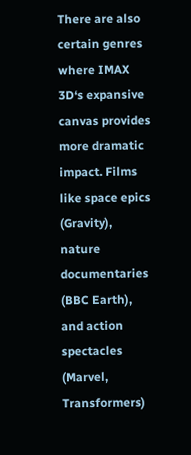There are also certain genres where IMAX 3D‘s expansive canvas provides more dramatic impact. Films like space epics (Gravity), nature documentaries (BBC Earth), and action spectacles (Marvel, Transformers)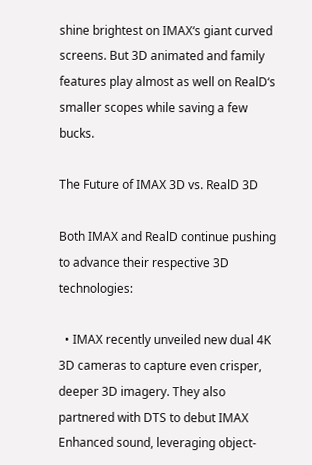shine brightest on IMAX‘s giant curved screens. But 3D animated and family features play almost as well on RealD‘s smaller scopes while saving a few bucks.

The Future of IMAX 3D vs. RealD 3D

Both IMAX and RealD continue pushing to advance their respective 3D technologies:

  • IMAX recently unveiled new dual 4K 3D cameras to capture even crisper, deeper 3D imagery. They also partnered with DTS to debut IMAX Enhanced sound, leveraging object-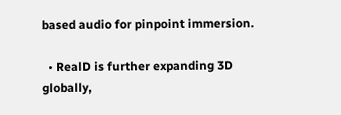based audio for pinpoint immersion.

  • RealD is further expanding 3D globally,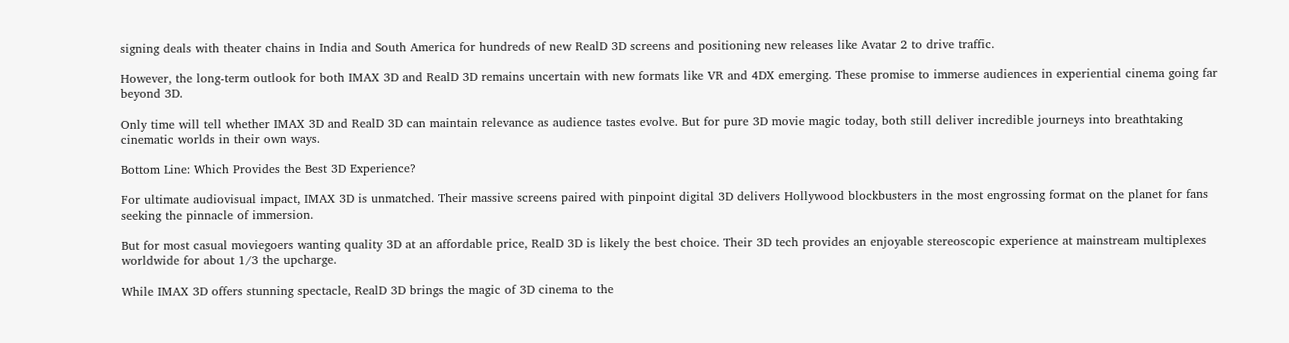signing deals with theater chains in India and South America for hundreds of new RealD 3D screens and positioning new releases like Avatar 2 to drive traffic.

However, the long-term outlook for both IMAX 3D and RealD 3D remains uncertain with new formats like VR and 4DX emerging. These promise to immerse audiences in experiential cinema going far beyond 3D.

Only time will tell whether IMAX 3D and RealD 3D can maintain relevance as audience tastes evolve. But for pure 3D movie magic today, both still deliver incredible journeys into breathtaking cinematic worlds in their own ways.

Bottom Line: Which Provides the Best 3D Experience?

For ultimate audiovisual impact, IMAX 3D is unmatched. Their massive screens paired with pinpoint digital 3D delivers Hollywood blockbusters in the most engrossing format on the planet for fans seeking the pinnacle of immersion.

But for most casual moviegoers wanting quality 3D at an affordable price, RealD 3D is likely the best choice. Their 3D tech provides an enjoyable stereoscopic experience at mainstream multiplexes worldwide for about 1/3 the upcharge.

While IMAX 3D offers stunning spectacle, RealD 3D brings the magic of 3D cinema to the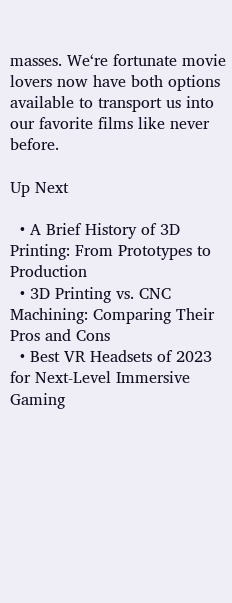masses. We‘re fortunate movie lovers now have both options available to transport us into our favorite films like never before.

Up Next

  • A Brief History of 3D Printing: From Prototypes to Production
  • 3D Printing vs. CNC Machining: Comparing Their Pros and Cons
  • Best VR Headsets of 2023 for Next-Level Immersive Gaming